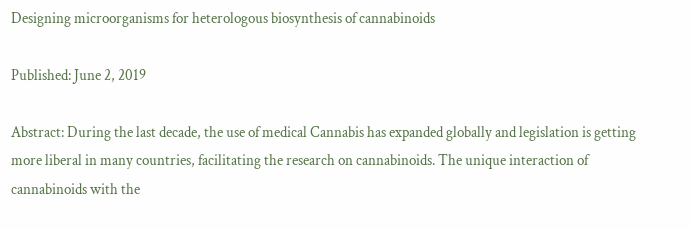Designing microorganisms for heterologous biosynthesis of cannabinoids

Published: June 2, 2019

Abstract: During the last decade, the use of medical Cannabis has expanded globally and legislation is getting more liberal in many countries, facilitating the research on cannabinoids. The unique interaction of cannabinoids with the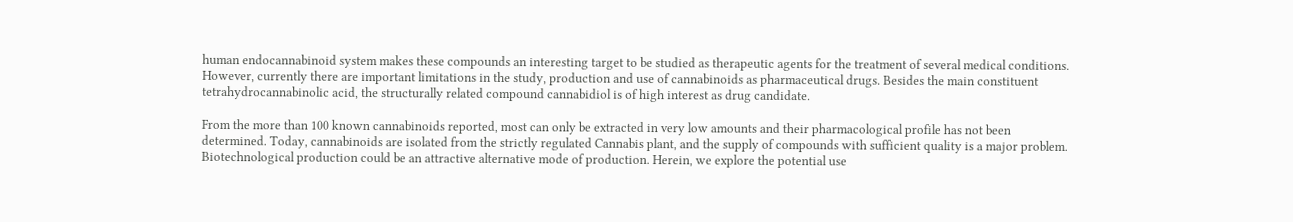human endocannabinoid system makes these compounds an interesting target to be studied as therapeutic agents for the treatment of several medical conditions. However, currently there are important limitations in the study, production and use of cannabinoids as pharmaceutical drugs. Besides the main constituent tetrahydrocannabinolic acid, the structurally related compound cannabidiol is of high interest as drug candidate.

From the more than 100 known cannabinoids reported, most can only be extracted in very low amounts and their pharmacological profile has not been determined. Today, cannabinoids are isolated from the strictly regulated Cannabis plant, and the supply of compounds with sufficient quality is a major problem. Biotechnological production could be an attractive alternative mode of production. Herein, we explore the potential use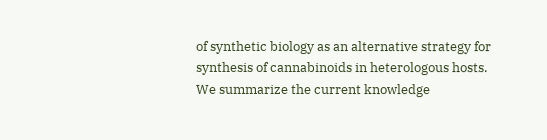of synthetic biology as an alternative strategy for synthesis of cannabinoids in heterologous hosts. We summarize the current knowledge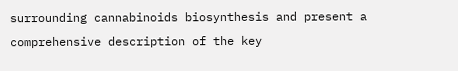surrounding cannabinoids biosynthesis and present a comprehensive description of the key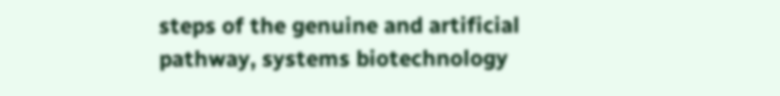steps of the genuine and artificial pathway, systems biotechnology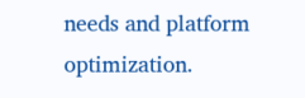needs and platform optimization.